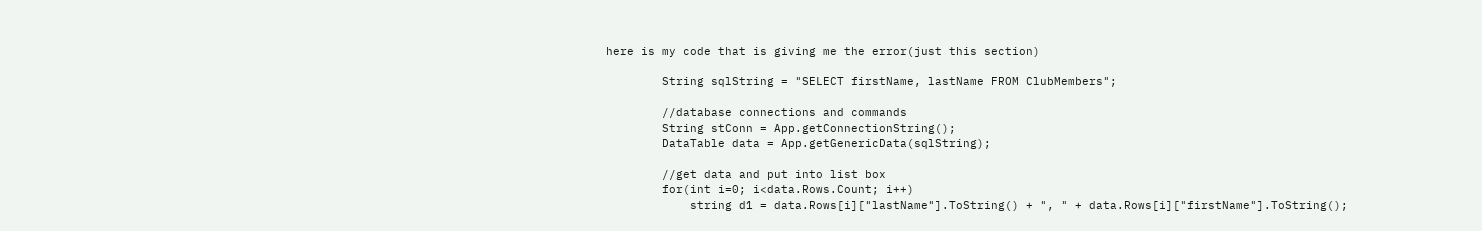here is my code that is giving me the error(just this section)

        String sqlString = "SELECT firstName, lastName FROM ClubMembers";

        //database connections and commands
        String stConn = App.getConnectionString();
        DataTable data = App.getGenericData(sqlString);

        //get data and put into list box
        for(int i=0; i<data.Rows.Count; i++)
            string d1 = data.Rows[i]["lastName"].ToString() + ", " + data.Rows[i]["firstName"].ToString();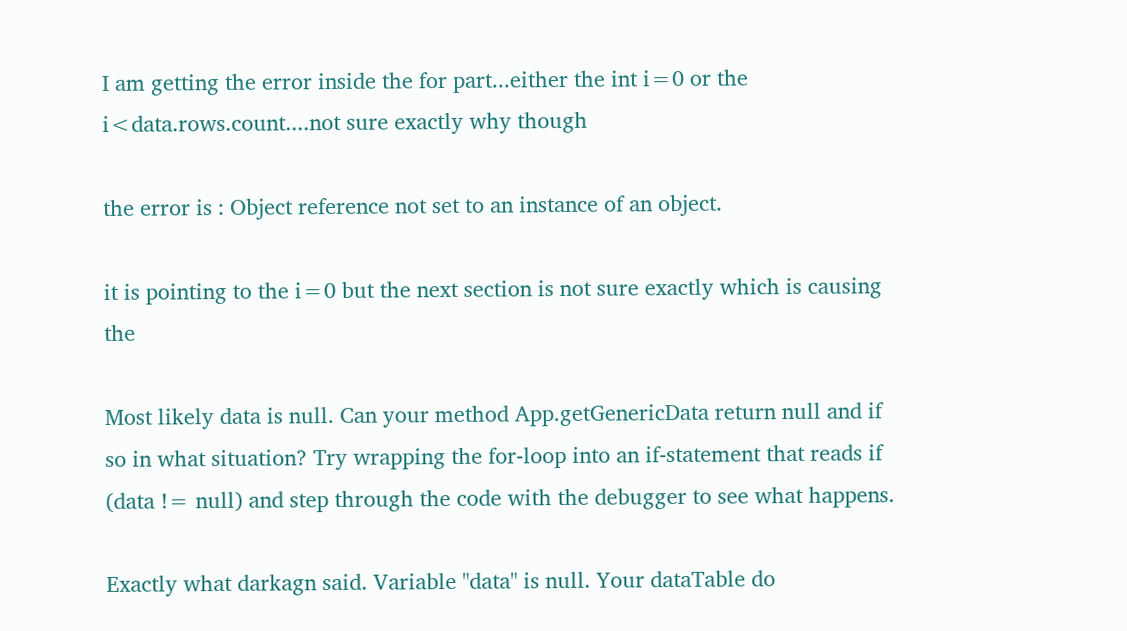I am getting the error inside the for part...either the int i=0 or the i<data.rows.count....not sure exactly why though

the error is : Object reference not set to an instance of an object.

it is pointing to the i=0 but the next section is not sure exactly which is causing the

Most likely data is null. Can your method App.getGenericData return null and if so in what situation? Try wrapping the for-loop into an if-statement that reads if (data != null) and step through the code with the debugger to see what happens.

Exactly what darkagn said. Variable "data" is null. Your dataTable do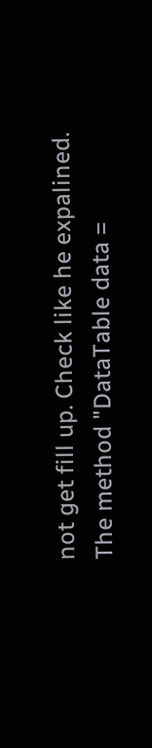not get fill up. Check like he expalined.
The method "DataTable data =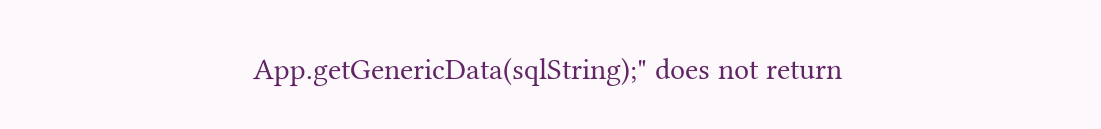App.getGenericData(sqlString);" does not return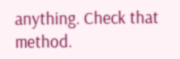anything. Check that method.